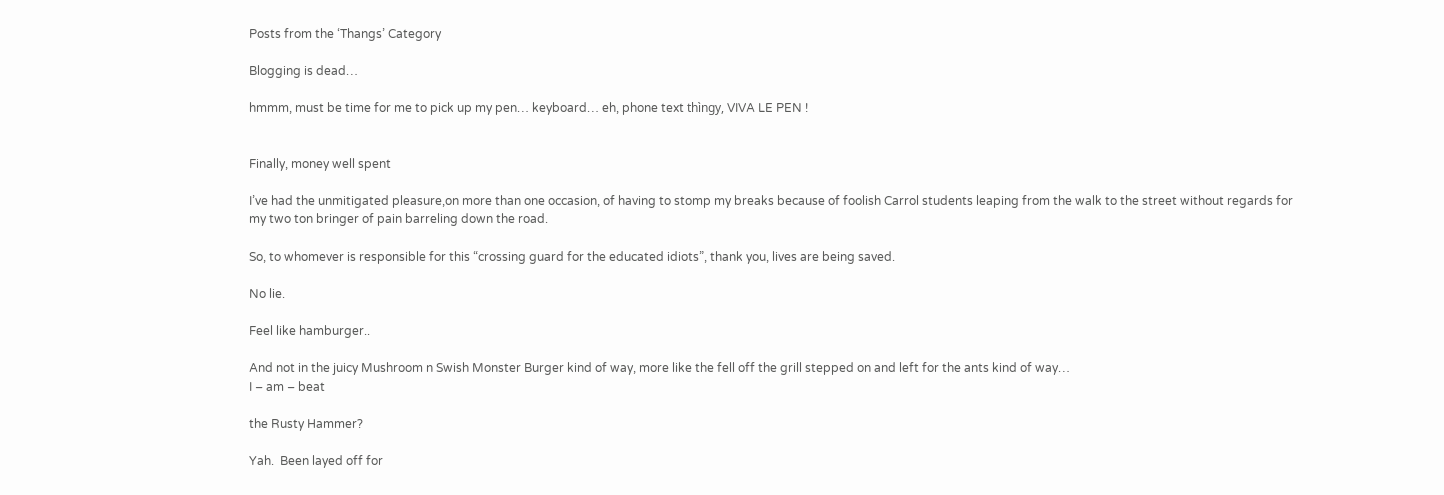Posts from the ‘Thangs’ Category

Blogging is dead…

hmmm, must be time for me to pick up my pen… keyboard… eh, phone text thìngy, VIVA LE PEN !


Finally, money well spent

I’ve had the unmitigated pleasure,on more than one occasion, of having to stomp my breaks because of foolish Carrol students leaping from the walk to the street without regards for my two ton bringer of pain barreling down the road.

So, to whomever is responsible for this “crossing guard for the educated idiots”, thank you, lives are being saved.

No lie.

Feel like hamburger..

And not in the juicy Mushroom n Swish Monster Burger kind of way, more like the fell off the grill stepped on and left for the ants kind of way…
I – am – beat

the Rusty Hammer?

Yah.  Been layed off for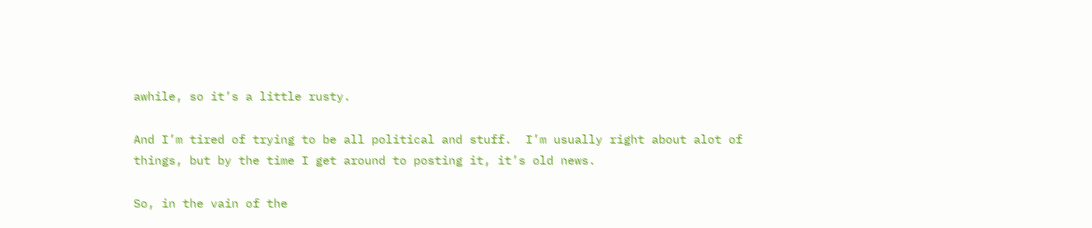awhile, so it’s a little rusty.

And I’m tired of trying to be all political and stuff.  I’m usually right about alot of things, but by the time I get around to posting it, it’s old news.

So, in the vain of the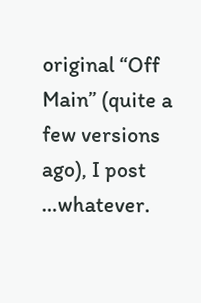original “Off Main” (quite a few versions ago), I post …whatever.